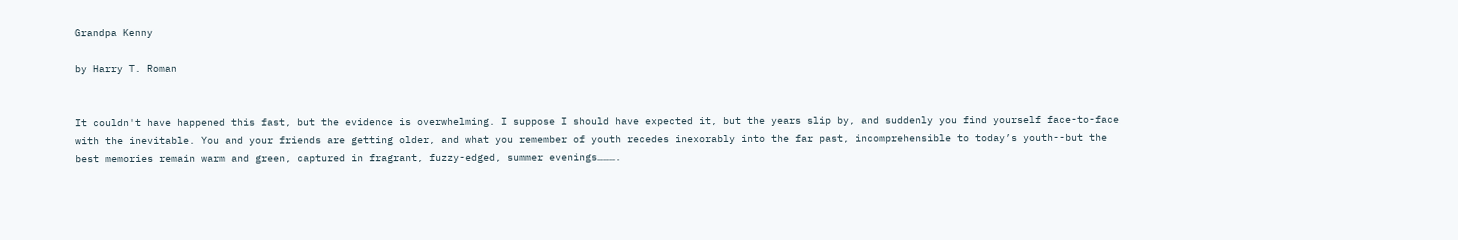Grandpa Kenny

by Harry T. Roman


It couldn't have happened this fast, but the evidence is overwhelming. I suppose I should have expected it, but the years slip by, and suddenly you find yourself face-to-face with the inevitable. You and your friends are getting older, and what you remember of youth recedes inexorably into the far past, incomprehensible to today’s youth--but the best memories remain warm and green, captured in fragrant, fuzzy-edged, summer evenings……….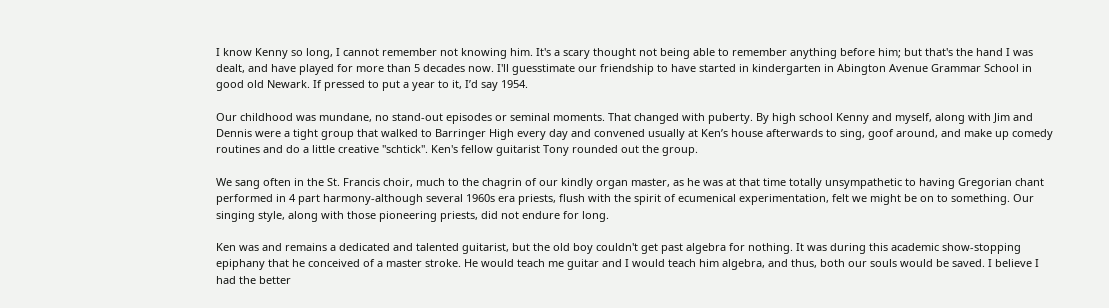I know Kenny so long, I cannot remember not knowing him. It's a scary thought not being able to remember anything before him; but that's the hand I was dealt, and have played for more than 5 decades now. I'll guesstimate our friendship to have started in kindergarten in Abington Avenue Grammar School in good old Newark. If pressed to put a year to it, I’d say 1954.

Our childhood was mundane, no stand-out episodes or seminal moments. That changed with puberty. By high school Kenny and myself, along with Jim and Dennis were a tight group that walked to Barringer High every day and convened usually at Ken’s house afterwards to sing, goof around, and make up comedy routines and do a little creative "schtick". Ken's fellow guitarist Tony rounded out the group.

We sang often in the St. Francis choir, much to the chagrin of our kindly organ master, as he was at that time totally unsympathetic to having Gregorian chant performed in 4 part harmony-although several 1960s era priests, flush with the spirit of ecumenical experimentation, felt we might be on to something. Our singing style, along with those pioneering priests, did not endure for long.

Ken was and remains a dedicated and talented guitarist, but the old boy couldn't get past algebra for nothing. It was during this academic show-stopping epiphany that he conceived of a master stroke. He would teach me guitar and I would teach him algebra, and thus, both our souls would be saved. I believe I had the better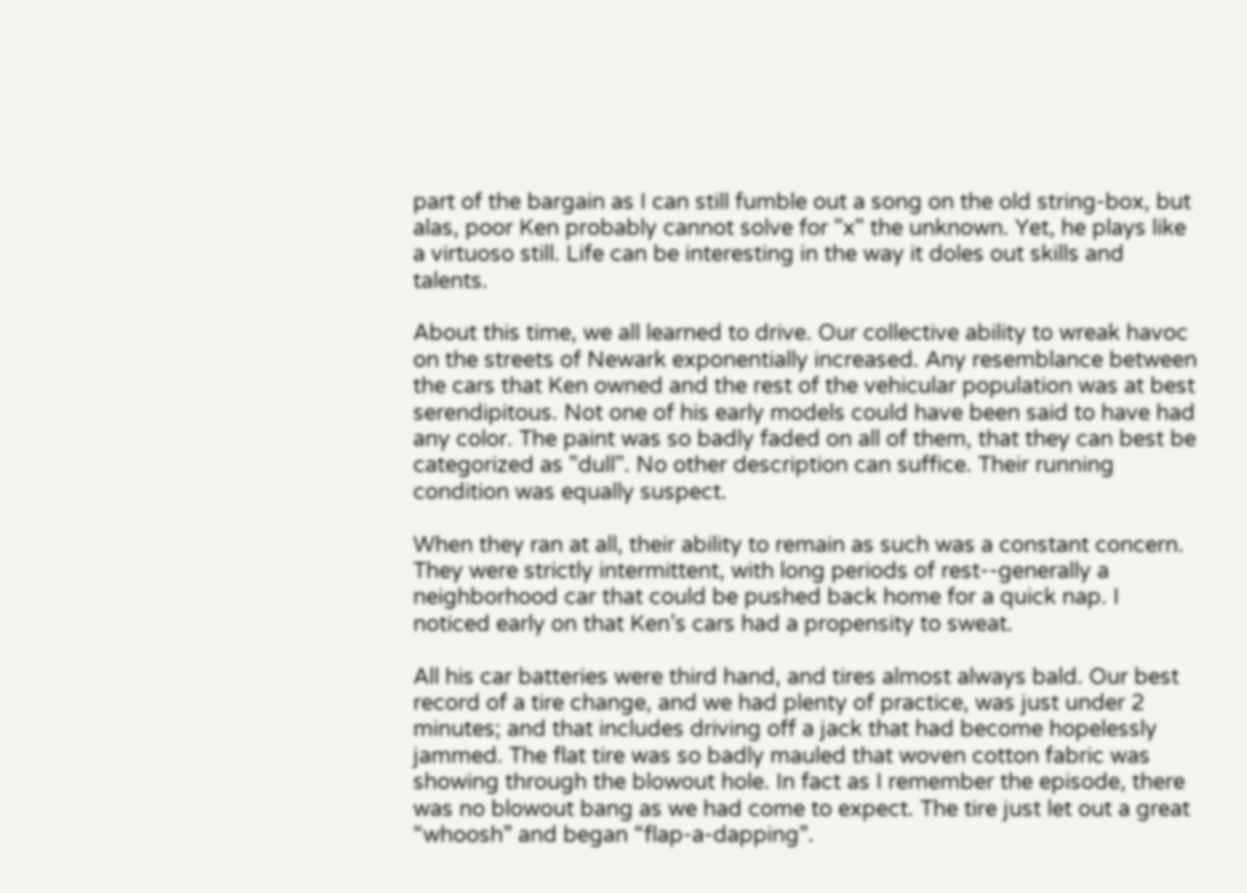part of the bargain as I can still fumble out a song on the old string-box, but alas, poor Ken probably cannot solve for "x" the unknown. Yet, he plays like a virtuoso still. Life can be interesting in the way it doles out skills and talents.

About this time, we all learned to drive. Our collective ability to wreak havoc on the streets of Newark exponentially increased. Any resemblance between the cars that Ken owned and the rest of the vehicular population was at best serendipitous. Not one of his early models could have been said to have had any color. The paint was so badly faded on all of them, that they can best be categorized as "dull". No other description can suffice. Their running condition was equally suspect.

When they ran at all, their ability to remain as such was a constant concern. They were strictly intermittent, with long periods of rest--generally a neighborhood car that could be pushed back home for a quick nap. I noticed early on that Ken’s cars had a propensity to sweat.

All his car batteries were third hand, and tires almost always bald. Our best record of a tire change, and we had plenty of practice, was just under 2 minutes; and that includes driving off a jack that had become hopelessly jammed. The flat tire was so badly mauled that woven cotton fabric was showing through the blowout hole. In fact as I remember the episode, there was no blowout bang as we had come to expect. The tire just let out a great “whoosh” and began “flap-a-dapping”.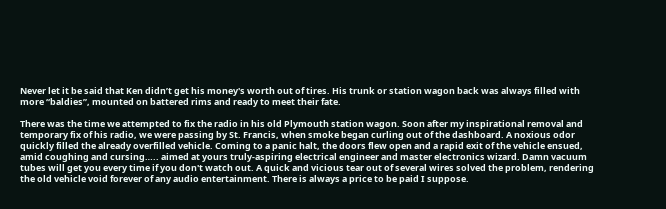Never let it be said that Ken didn’t get his money's worth out of tires. His trunk or station wagon back was always filled with more “baldies”, mounted on battered rims and ready to meet their fate.

There was the time we attempted to fix the radio in his old Plymouth station wagon. Soon after my inspirational removal and temporary fix of his radio, we were passing by St. Francis, when smoke began curling out of the dashboard. A noxious odor quickly filled the already overfilled vehicle. Coming to a panic halt, the doors flew open and a rapid exit of the vehicle ensued, amid coughing and cursing….. aimed at yours truly-aspiring electrical engineer and master electronics wizard. Damn vacuum tubes will get you every time if you don't watch out. A quick and vicious tear out of several wires solved the problem, rendering the old vehicle void forever of any audio entertainment. There is always a price to be paid I suppose.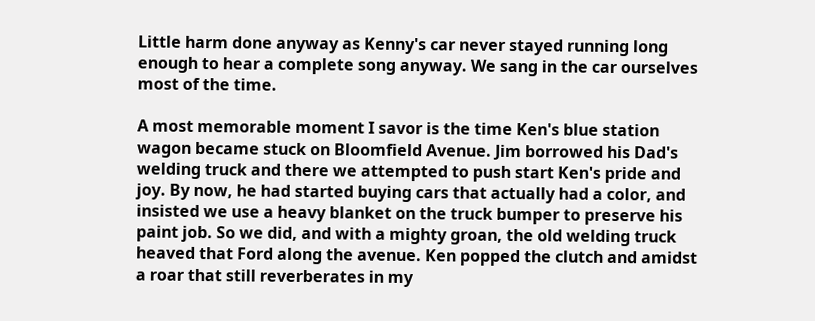Little harm done anyway as Kenny's car never stayed running long enough to hear a complete song anyway. We sang in the car ourselves most of the time.

A most memorable moment I savor is the time Ken's blue station wagon became stuck on Bloomfield Avenue. Jim borrowed his Dad's welding truck and there we attempted to push start Ken's pride and joy. By now, he had started buying cars that actually had a color, and insisted we use a heavy blanket on the truck bumper to preserve his paint job. So we did, and with a mighty groan, the old welding truck heaved that Ford along the avenue. Ken popped the clutch and amidst a roar that still reverberates in my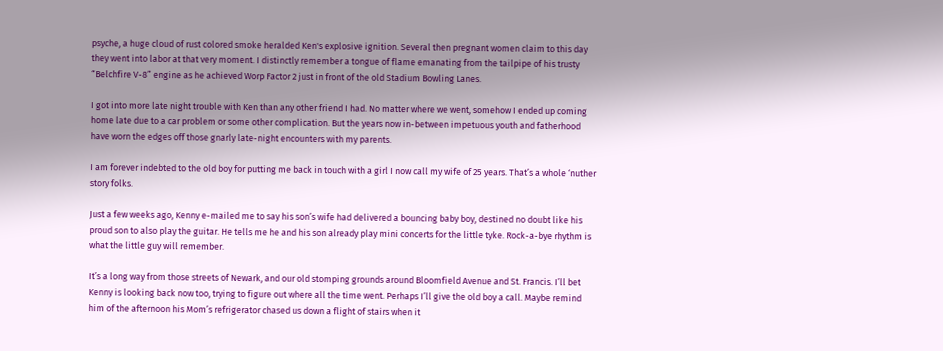psyche, a huge cloud of rust colored smoke heralded Ken's explosive ignition. Several then pregnant women claim to this day they went into labor at that very moment. I distinctly remember a tongue of flame emanating from the tailpipe of his trusty “Belchfire V-8” engine as he achieved Worp Factor 2 just in front of the old Stadium Bowling Lanes.

I got into more late night trouble with Ken than any other friend I had. No matter where we went, somehow I ended up coming home late due to a car problem or some other complication. But the years now in-between impetuous youth and fatherhood have worn the edges off those gnarly late-night encounters with my parents.

I am forever indebted to the old boy for putting me back in touch with a girl I now call my wife of 25 years. That’s a whole ‘nuther story folks.

Just a few weeks ago, Kenny e-mailed me to say his son’s wife had delivered a bouncing baby boy, destined no doubt like his proud son to also play the guitar. He tells me he and his son already play mini concerts for the little tyke. Rock-a-bye rhythm is what the little guy will remember.

It’s a long way from those streets of Newark, and our old stomping grounds around Bloomfield Avenue and St. Francis. I’ll bet Kenny is looking back now too, trying to figure out where all the time went. Perhaps I’ll give the old boy a call. Maybe remind him of the afternoon his Mom’s refrigerator chased us down a flight of stairs when it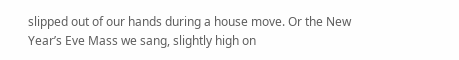slipped out of our hands during a house move. Or the New Year’s Eve Mass we sang, slightly high on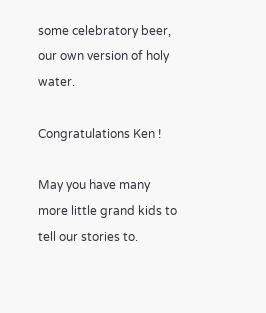some celebratory beer, our own version of holy water.

Congratulations Ken !

May you have many more little grand kids to tell our stories to.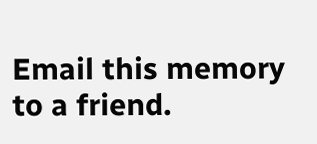Email this memory to a friend.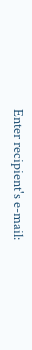Enter recipient's e-mail: